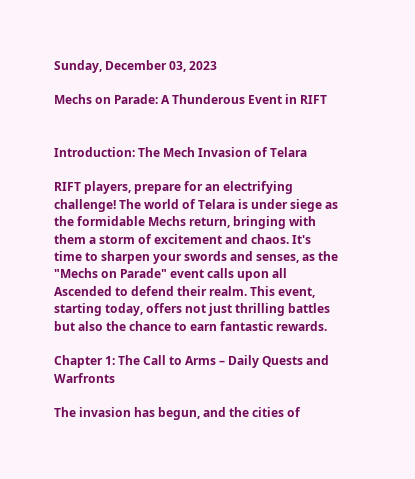Sunday, December 03, 2023

Mechs on Parade: A Thunderous Event in RIFT


Introduction: The Mech Invasion of Telara

RIFT players, prepare for an electrifying challenge! The world of Telara is under siege as the formidable Mechs return, bringing with them a storm of excitement and chaos. It's time to sharpen your swords and senses, as the "Mechs on Parade" event calls upon all Ascended to defend their realm. This event, starting today, offers not just thrilling battles but also the chance to earn fantastic rewards.

Chapter 1: The Call to Arms – Daily Quests and Warfronts

The invasion has begun, and the cities of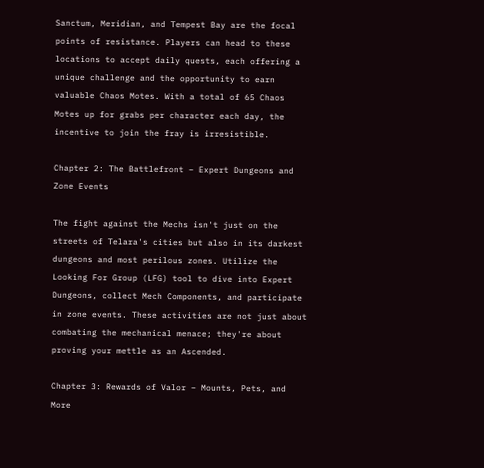Sanctum, Meridian, and Tempest Bay are the focal points of resistance. Players can head to these locations to accept daily quests, each offering a unique challenge and the opportunity to earn valuable Chaos Motes. With a total of 65 Chaos Motes up for grabs per character each day, the incentive to join the fray is irresistible.

Chapter 2: The Battlefront – Expert Dungeons and Zone Events

The fight against the Mechs isn't just on the streets of Telara's cities but also in its darkest dungeons and most perilous zones. Utilize the Looking For Group (LFG) tool to dive into Expert Dungeons, collect Mech Components, and participate in zone events. These activities are not just about combating the mechanical menace; they're about proving your mettle as an Ascended.

Chapter 3: Rewards of Valor – Mounts, Pets, and More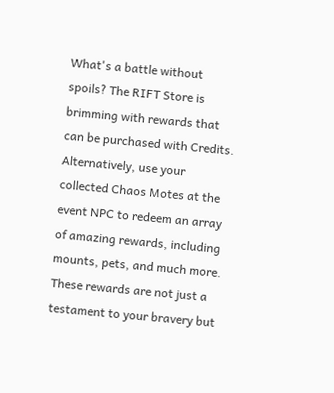What's a battle without spoils? The RIFT Store is brimming with rewards that can be purchased with Credits. Alternatively, use your collected Chaos Motes at the event NPC to redeem an array of amazing rewards, including mounts, pets, and much more. These rewards are not just a testament to your bravery but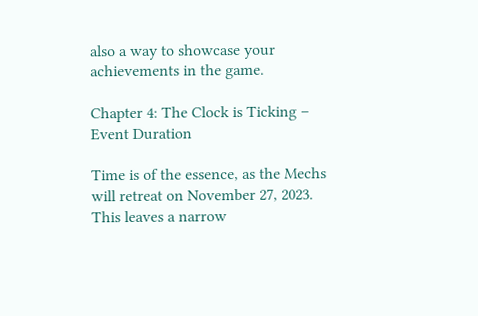also a way to showcase your achievements in the game.

Chapter 4: The Clock is Ticking – Event Duration

Time is of the essence, as the Mechs will retreat on November 27, 2023. This leaves a narrow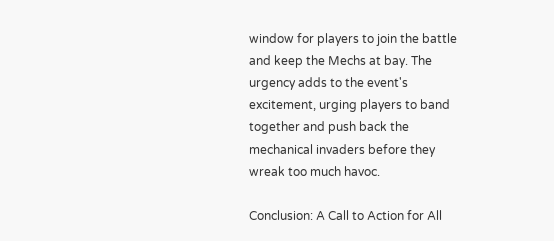window for players to join the battle and keep the Mechs at bay. The urgency adds to the event's excitement, urging players to band together and push back the mechanical invaders before they wreak too much havoc.

Conclusion: A Call to Action for All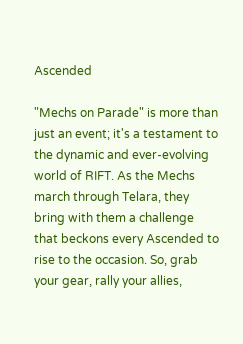Ascended

"Mechs on Parade" is more than just an event; it's a testament to the dynamic and ever-evolving world of RIFT. As the Mechs march through Telara, they bring with them a challenge that beckons every Ascended to rise to the occasion. So, grab your gear, rally your allies,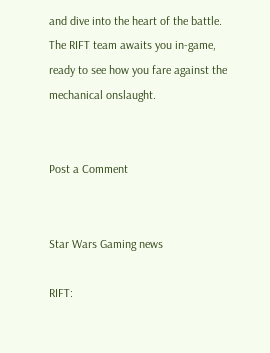and dive into the heart of the battle. The RIFT team awaits you in-game, ready to see how you fare against the mechanical onslaught.


Post a Comment


Star Wars Gaming news

RIFT: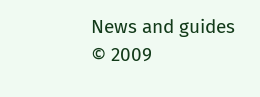News and guides © 2009